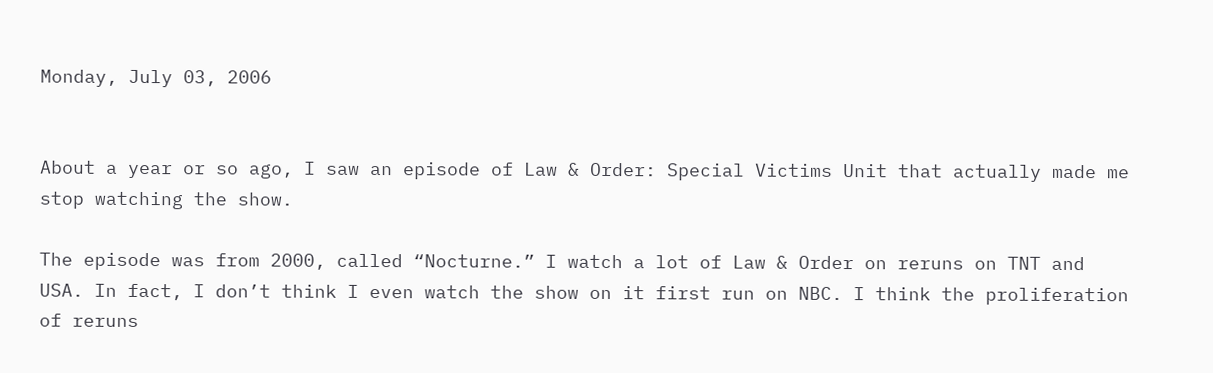Monday, July 03, 2006


About a year or so ago, I saw an episode of Law & Order: Special Victims Unit that actually made me stop watching the show.

The episode was from 2000, called “Nocturne.” I watch a lot of Law & Order on reruns on TNT and USA. In fact, I don’t think I even watch the show on it first run on NBC. I think the proliferation of reruns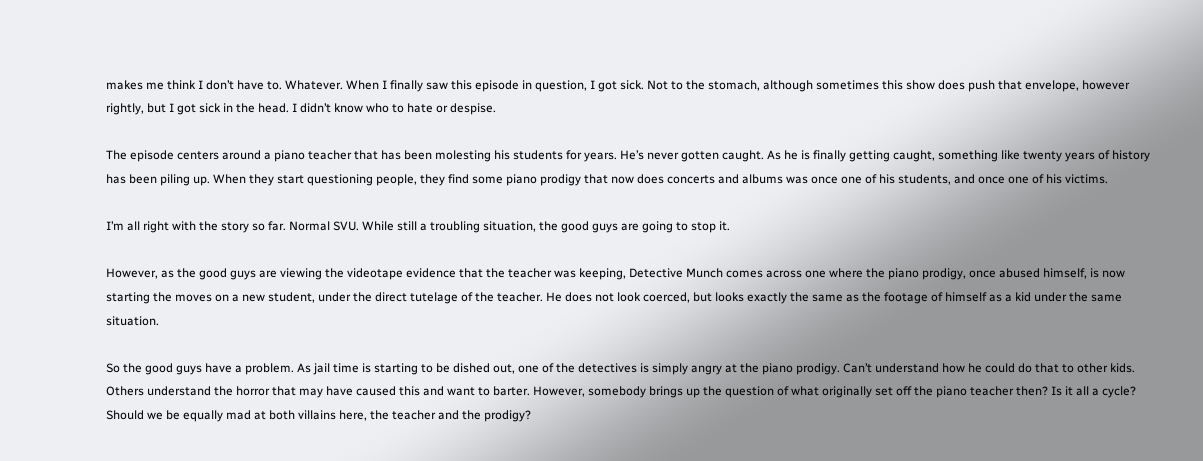makes me think I don’t have to. Whatever. When I finally saw this episode in question, I got sick. Not to the stomach, although sometimes this show does push that envelope, however rightly, but I got sick in the head. I didn’t know who to hate or despise.

The episode centers around a piano teacher that has been molesting his students for years. He’s never gotten caught. As he is finally getting caught, something like twenty years of history has been piling up. When they start questioning people, they find some piano prodigy that now does concerts and albums was once one of his students, and once one of his victims.

I’m all right with the story so far. Normal SVU. While still a troubling situation, the good guys are going to stop it.

However, as the good guys are viewing the videotape evidence that the teacher was keeping, Detective Munch comes across one where the piano prodigy, once abused himself, is now starting the moves on a new student, under the direct tutelage of the teacher. He does not look coerced, but looks exactly the same as the footage of himself as a kid under the same situation.

So the good guys have a problem. As jail time is starting to be dished out, one of the detectives is simply angry at the piano prodigy. Can’t understand how he could do that to other kids. Others understand the horror that may have caused this and want to barter. However, somebody brings up the question of what originally set off the piano teacher then? Is it all a cycle? Should we be equally mad at both villains here, the teacher and the prodigy?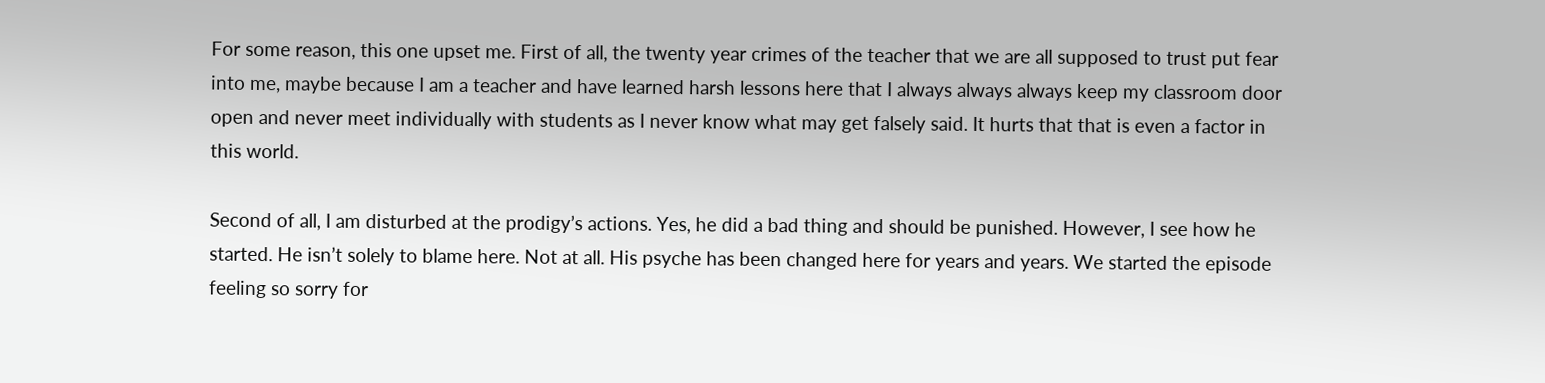For some reason, this one upset me. First of all, the twenty year crimes of the teacher that we are all supposed to trust put fear into me, maybe because I am a teacher and have learned harsh lessons here that I always always always keep my classroom door open and never meet individually with students as I never know what may get falsely said. It hurts that that is even a factor in this world.

Second of all, I am disturbed at the prodigy’s actions. Yes, he did a bad thing and should be punished. However, I see how he started. He isn’t solely to blame here. Not at all. His psyche has been changed here for years and years. We started the episode feeling so sorry for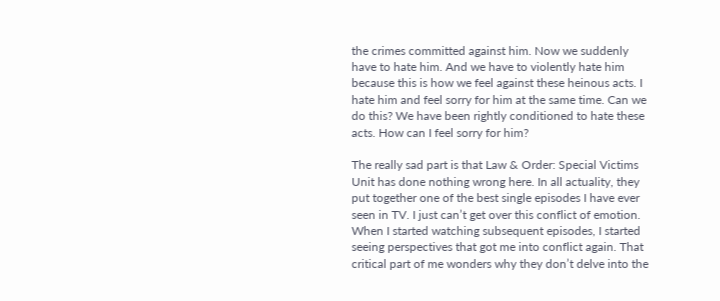the crimes committed against him. Now we suddenly have to hate him. And we have to violently hate him because this is how we feel against these heinous acts. I hate him and feel sorry for him at the same time. Can we do this? We have been rightly conditioned to hate these acts. How can I feel sorry for him?

The really sad part is that Law & Order: Special Victims Unit has done nothing wrong here. In all actuality, they put together one of the best single episodes I have ever seen in TV. I just can’t get over this conflict of emotion. When I started watching subsequent episodes, I started seeing perspectives that got me into conflict again. That critical part of me wonders why they don’t delve into the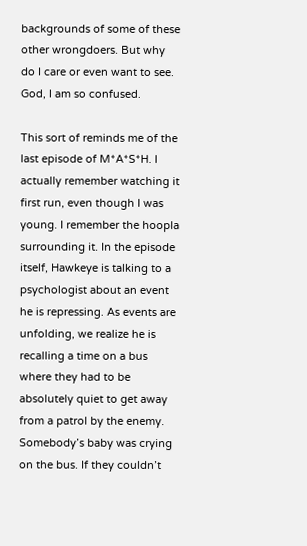backgrounds of some of these other wrongdoers. But why do I care or even want to see. God, I am so confused.

This sort of reminds me of the last episode of M*A*S*H. I actually remember watching it first run, even though I was young. I remember the hoopla surrounding it. In the episode itself, Hawkeye is talking to a psychologist about an event he is repressing. As events are unfolding, we realize he is recalling a time on a bus where they had to be absolutely quiet to get away from a patrol by the enemy. Somebody’s baby was crying on the bus. If they couldn’t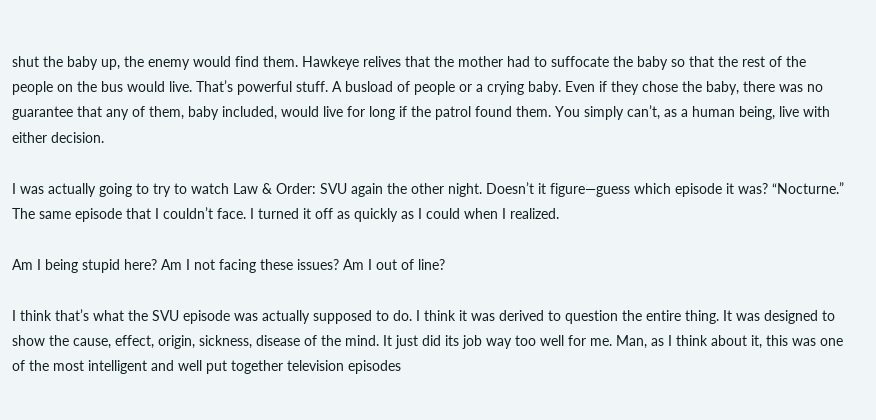shut the baby up, the enemy would find them. Hawkeye relives that the mother had to suffocate the baby so that the rest of the people on the bus would live. That’s powerful stuff. A busload of people or a crying baby. Even if they chose the baby, there was no guarantee that any of them, baby included, would live for long if the patrol found them. You simply can’t, as a human being, live with either decision.

I was actually going to try to watch Law & Order: SVU again the other night. Doesn’t it figure—guess which episode it was? “Nocturne.” The same episode that I couldn’t face. I turned it off as quickly as I could when I realized.

Am I being stupid here? Am I not facing these issues? Am I out of line?

I think that’s what the SVU episode was actually supposed to do. I think it was derived to question the entire thing. It was designed to show the cause, effect, origin, sickness, disease of the mind. It just did its job way too well for me. Man, as I think about it, this was one of the most intelligent and well put together television episodes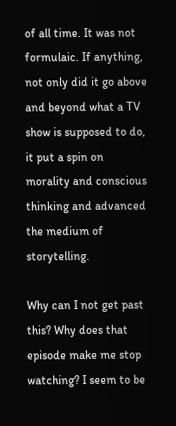of all time. It was not formulaic. If anything, not only did it go above and beyond what a TV show is supposed to do, it put a spin on morality and conscious thinking and advanced the medium of storytelling.

Why can I not get past this? Why does that episode make me stop watching? I seem to be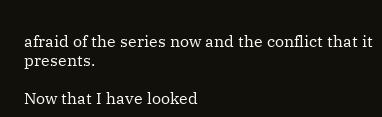afraid of the series now and the conflict that it presents.

Now that I have looked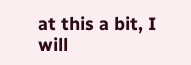at this a bit, I will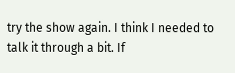try the show again. I think I needed to talk it through a bit. If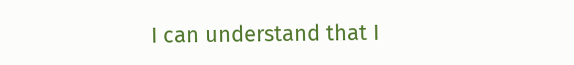I can understand that I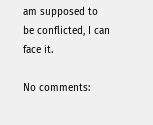am supposed to be conflicted, I can face it.

No comments: